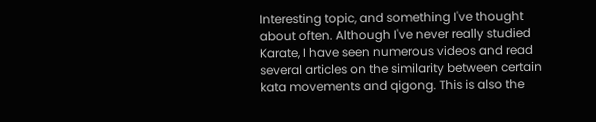Interesting topic, and something I've thought about often. Although I've never really studied Karate, I have seen numerous videos and read several articles on the similarity between certain kata movements and qigong. This is also the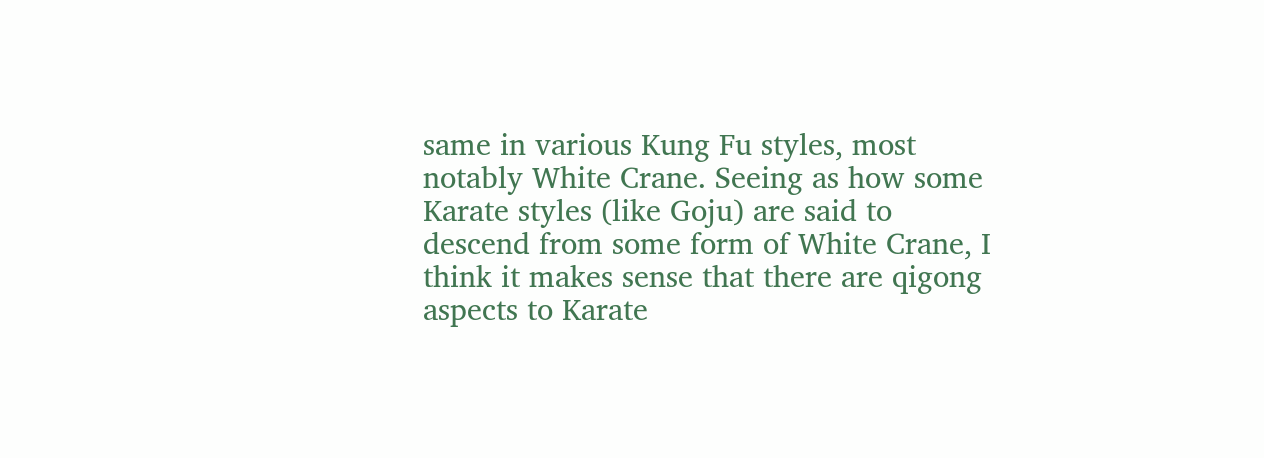same in various Kung Fu styles, most notably White Crane. Seeing as how some Karate styles (like Goju) are said to descend from some form of White Crane, I think it makes sense that there are qigong aspects to Karate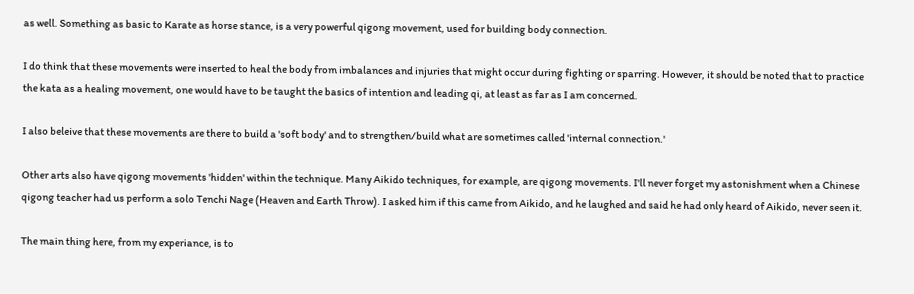as well. Something as basic to Karate as horse stance, is a very powerful qigong movement, used for building body connection.

I do think that these movements were inserted to heal the body from imbalances and injuries that might occur during fighting or sparring. However, it should be noted that to practice the kata as a healing movement, one would have to be taught the basics of intention and leading qi, at least as far as I am concerned.

I also beleive that these movements are there to build a 'soft body' and to strengthen/build what are sometimes called 'internal connection.'

Other arts also have qigong movements 'hidden' within the technique. Many Aikido techniques, for example, are qigong movements. I'll never forget my astonishment when a Chinese qigong teacher had us perform a solo Tenchi Nage (Heaven and Earth Throw). I asked him if this came from Aikido, and he laughed and said he had only heard of Aikido, never seen it.

The main thing here, from my experiance, is to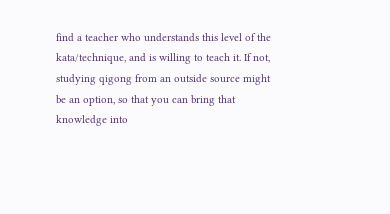find a teacher who understands this level of the kata/technique, and is willing to teach it. If not, studying qigong from an outside source might be an option, so that you can bring that knowledge into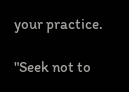your practice.

"Seek not to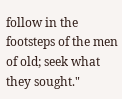follow in the footsteps of the men of old; seek what they sought."